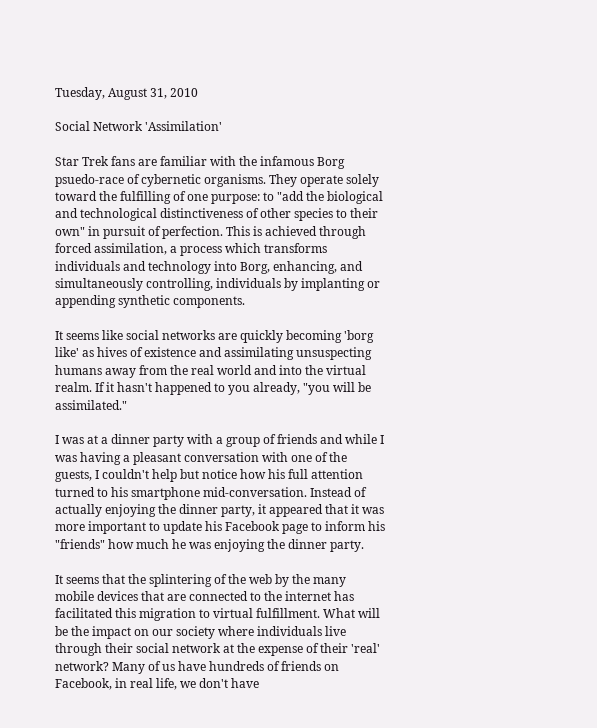Tuesday, August 31, 2010

Social Network 'Assimilation'

Star Trek fans are familiar with the infamous Borg psuedo-race of cybernetic organisms. They operate solely toward the fulfilling of one purpose: to "add the biological and technological distinctiveness of other species to their own" in pursuit of perfection. This is achieved through forced assimilation, a process which transforms individuals and technology into Borg, enhancing, and simultaneously controlling, individuals by implanting or appending synthetic components.

It seems like social networks are quickly becoming 'borg like' as hives of existence and assimilating unsuspecting humans away from the real world and into the virtual realm. If it hasn't happened to you already, "you will be assimilated."

I was at a dinner party with a group of friends and while I was having a pleasant conversation with one of the guests, I couldn't help but notice how his full attention turned to his smartphone mid-conversation. Instead of actually enjoying the dinner party, it appeared that it was more important to update his Facebook page to inform his "friends" how much he was enjoying the dinner party.

It seems that the splintering of the web by the many mobile devices that are connected to the internet has facilitated this migration to virtual fulfillment. What will be the impact on our society where individuals live through their social network at the expense of their 'real' network? Many of us have hundreds of friends on Facebook, in real life, we don't have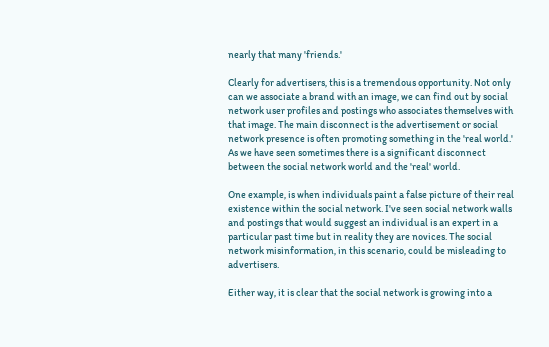nearly that many 'friends.'

Clearly for advertisers, this is a tremendous opportunity. Not only can we associate a brand with an image, we can find out by social network user profiles and postings who associates themselves with that image. The main disconnect is the advertisement or social network presence is often promoting something in the 'real world.' As we have seen sometimes there is a significant disconnect between the social network world and the 'real' world.

One example, is when individuals paint a false picture of their real existence within the social network. I've seen social network walls and postings that would suggest an individual is an expert in a particular past time but in reality they are novices. The social network misinformation, in this scenario, could be misleading to advertisers.

Either way, it is clear that the social network is growing into a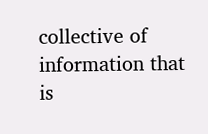collective of information that is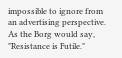impossible to ignore from an advertising perspective. As the Borg would say, "Resistance is Futile."